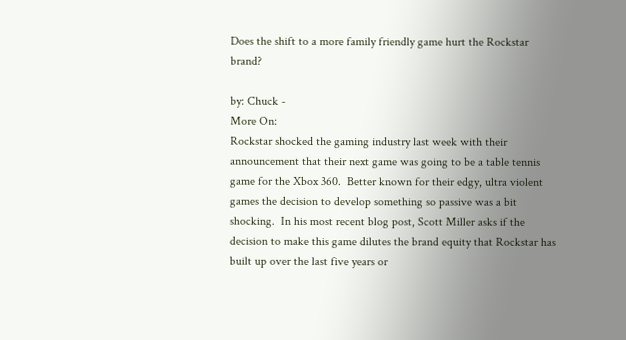Does the shift to a more family friendly game hurt the Rockstar brand?

by: Chuck -
More On:
Rockstar shocked the gaming industry last week with their announcement that their next game was going to be a table tennis game for the Xbox 360.  Better known for their edgy, ultra violent games the decision to develop something so passive was a bit shocking.  In his most recent blog post, Scott Miller asks if the decision to make this game dilutes the brand equity that Rockstar has built up over the last five years or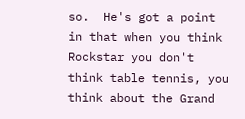so.  He's got a point in that when you think Rockstar you don't think table tennis, you think about the Grand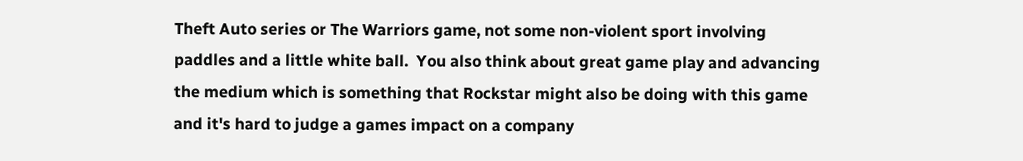Theft Auto series or The Warriors game, not some non-violent sport involving paddles and a little white ball.  You also think about great game play and advancing the medium which is something that Rockstar might also be doing with this game and it's hard to judge a games impact on a company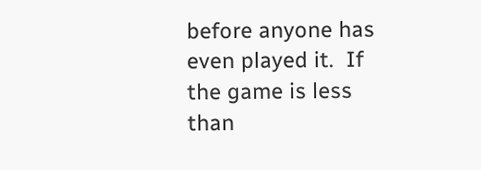before anyone has even played it.  If the game is less than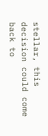stellar, this decision could come back to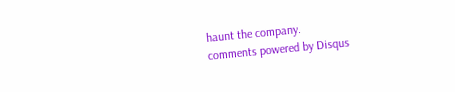haunt the company.
comments powered by Disqus